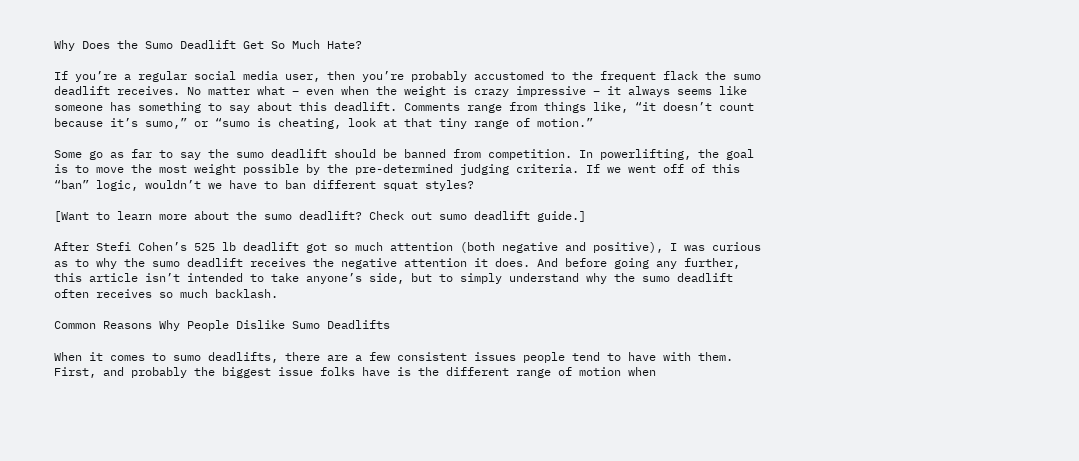Why Does the Sumo Deadlift Get So Much Hate?

If you’re a regular social media user, then you’re probably accustomed to the frequent flack the sumo deadlift receives. No matter what – even when the weight is crazy impressive – it always seems like someone has something to say about this deadlift. Comments range from things like, “it doesn’t count because it’s sumo,” or “sumo is cheating, look at that tiny range of motion.”

Some go as far to say the sumo deadlift should be banned from competition. In powerlifting, the goal is to move the most weight possible by the pre-determined judging criteria. If we went off of this “ban” logic, wouldn’t we have to ban different squat styles?

[Want to learn more about the sumo deadlift? Check out sumo deadlift guide.]

After Stefi Cohen’s 525 lb deadlift got so much attention (both negative and positive), I was curious as to why the sumo deadlift receives the negative attention it does. And before going any further, this article isn’t intended to take anyone’s side, but to simply understand why the sumo deadlift often receives so much backlash.

Common Reasons Why People Dislike Sumo Deadlifts

When it comes to sumo deadlifts, there are a few consistent issues people tend to have with them. First, and probably the biggest issue folks have is the different range of motion when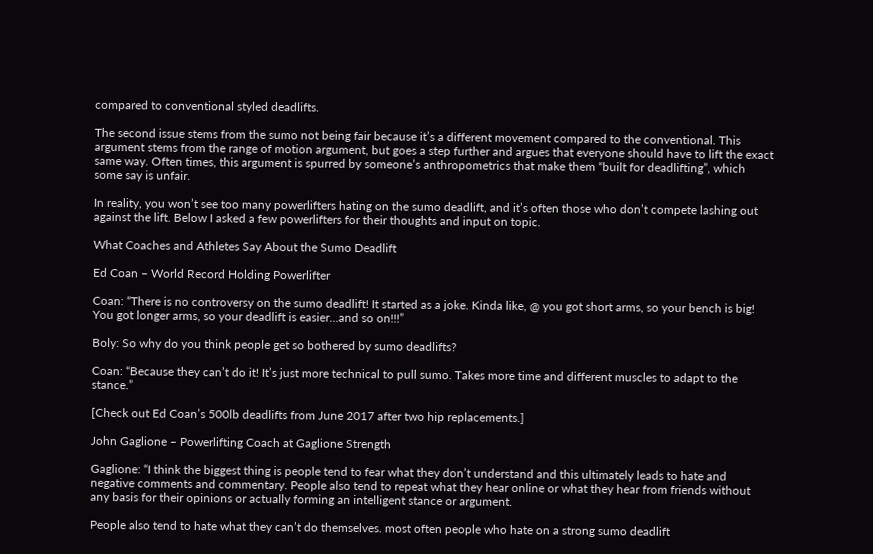compared to conventional styled deadlifts.

The second issue stems from the sumo not being fair because it’s a different movement compared to the conventional. This argument stems from the range of motion argument, but goes a step further and argues that everyone should have to lift the exact same way. Often times, this argument is spurred by someone’s anthropometrics that make them “built for deadlifting”, which some say is unfair.

In reality, you won’t see too many powerlifters hating on the sumo deadlift, and it’s often those who don’t compete lashing out against the lift. Below I asked a few powerlifters for their thoughts and input on topic.

What Coaches and Athletes Say About the Sumo Deadlift

Ed Coan – World Record Holding Powerlifter

Coan: “There is no controversy on the sumo deadlift! It started as a joke. Kinda like, @ you got short arms, so your bench is big! You got longer arms, so your deadlift is easier…and so on!!!”

Boly: So why do you think people get so bothered by sumo deadlifts?

Coan: “Because they can’t do it! It’s just more technical to pull sumo. Takes more time and different muscles to adapt to the stance.”

[Check out Ed Coan’s 500lb deadlifts from June 2017 after two hip replacements.]

John Gaglione – Powerlifting Coach at Gaglione Strength

Gaglione: “I think the biggest thing is people tend to fear what they don’t understand and this ultimately leads to hate and negative comments and commentary. People also tend to repeat what they hear online or what they hear from friends without any basis for their opinions or actually forming an intelligent stance or argument.

People also tend to hate what they can’t do themselves. most often people who hate on a strong sumo deadlift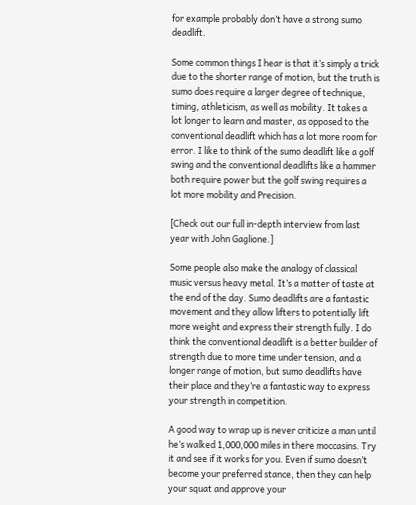for example probably don’t have a strong sumo deadlift.

Some common things I hear is that it’s simply a trick due to the shorter range of motion, but the truth is sumo does require a larger degree of technique, timing, athleticism, as well as mobility. It takes a lot longer to learn and master, as opposed to the conventional deadlift which has a lot more room for error. I like to think of the sumo deadlift like a golf swing and the conventional deadlifts like a hammer both require power but the golf swing requires a lot more mobility and Precision.

[Check out our full in-depth interview from last year with John Gaglione.]

Some people also make the analogy of classical music versus heavy metal. It’s a matter of taste at the end of the day. Sumo deadlifts are a fantastic movement and they allow lifters to potentially lift more weight and express their strength fully. I do think the conventional deadlift is a better builder of strength due to more time under tension, and a longer range of motion, but sumo deadlifts have their place and they’re a fantastic way to express your strength in competition.

A good way to wrap up is never criticize a man until he’s walked 1,000,000 miles in there moccasins. Try it and see if it works for you. Even if sumo doesn’t become your preferred stance, then they can help your squat and approve your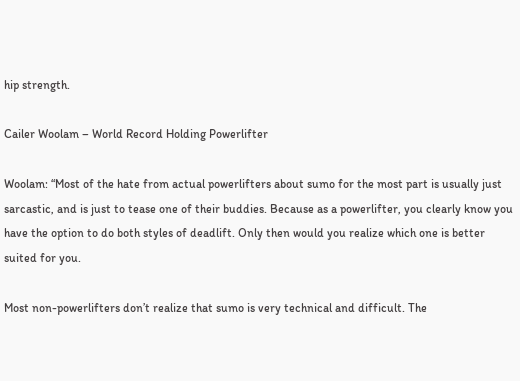hip strength.

Cailer Woolam – World Record Holding Powerlifter

Woolam: “Most of the hate from actual powerlifters about sumo for the most part is usually just sarcastic, and is just to tease one of their buddies. Because as a powerlifter, you clearly know you have the option to do both styles of deadlift. Only then would you realize which one is better suited for you.

Most non-powerlifters don’t realize that sumo is very technical and difficult. The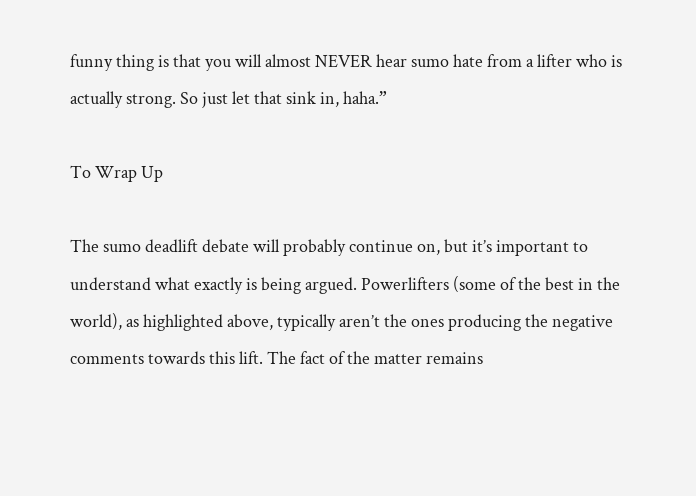funny thing is that you will almost NEVER hear sumo hate from a lifter who is actually strong. So just let that sink in, haha.”

To Wrap Up

The sumo deadlift debate will probably continue on, but it’s important to understand what exactly is being argued. Powerlifters (some of the best in the world), as highlighted above, typically aren’t the ones producing the negative comments towards this lift. The fact of the matter remains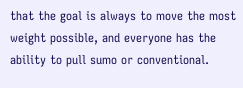that the goal is always to move the most weight possible, and everyone has the ability to pull sumo or conventional.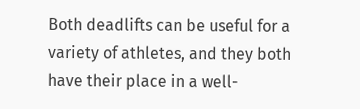Both deadlifts can be useful for a variety of athletes, and they both have their place in a well-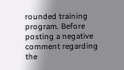rounded training program. Before posting a negative comment regarding the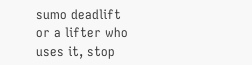sumo deadlift or a lifter who uses it, stop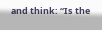and think: “Is the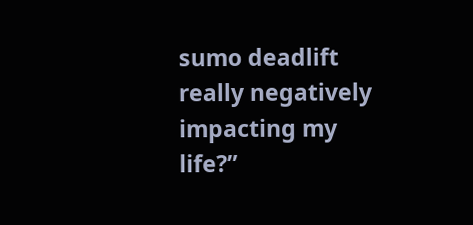sumo deadlift really negatively impacting my life?”